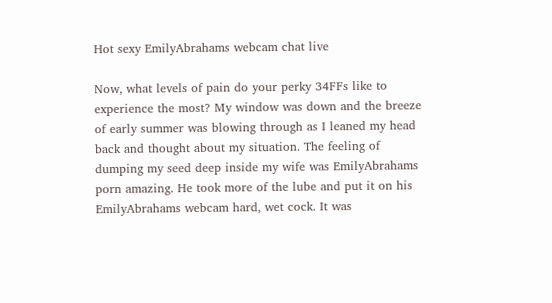Hot sexy EmilyAbrahams webcam chat live

Now, what levels of pain do your perky 34FFs like to experience the most? My window was down and the breeze of early summer was blowing through as I leaned my head back and thought about my situation. The feeling of dumping my seed deep inside my wife was EmilyAbrahams porn amazing. He took more of the lube and put it on his EmilyAbrahams webcam hard, wet cock. It was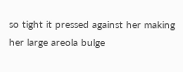so tight it pressed against her making her large areola bulge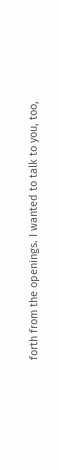forth from the openings. I wanted to talk to you, too,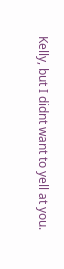Kelly, but I didnt want to yell at you.